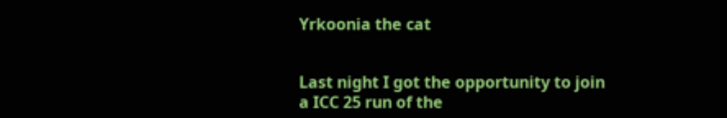Yrkoonia the cat


Last night I got the opportunity to join a ICC 25 run of the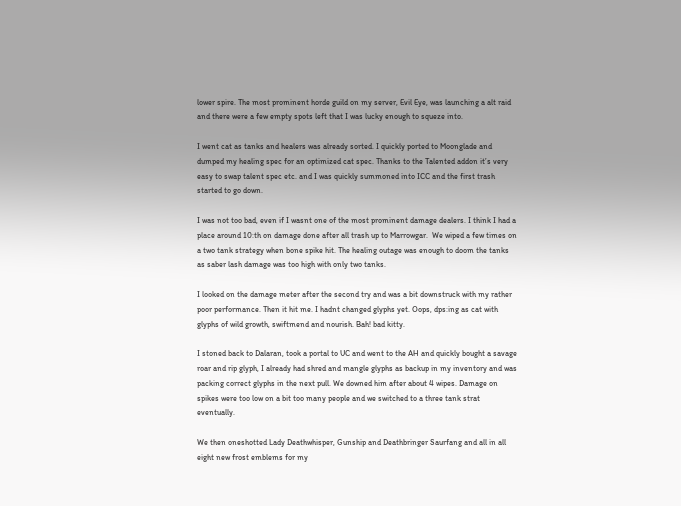lower spire. The most prominent horde guild on my server, Evil Eye, was launching a alt raid and there were a few empty spots left that I was lucky enough to squeze into.

I went cat as tanks and healers was already sorted. I quickly ported to Moonglade and dumped my healing spec for an optimized cat spec. Thanks to the Talented addon it’s very easy to swap talent spec etc. and I was quickly summoned into ICC and the first trash started to go down.

I was not too bad, even if I wasnt one of the most prominent damage dealers. I think I had a place around 10:th on damage done after all trash up to Marrowgar.  We wiped a few times on a two tank strategy when bone spike hit. The healing outage was enough to doom the tanks as saber lash damage was too high with only two tanks.

I looked on the damage meter after the second try and was a bit downstruck with my rather poor performance. Then it hit me. I hadnt changed glyphs yet. Oops, dps:ing as cat with glyphs of wild growth, swiftmend and nourish. Bah! bad kitty.

I stoned back to Dalaran, took a portal to UC and went to the AH and quickly bought a savage roar and rip glyph, I already had shred and mangle glyphs as backup in my inventory and was packing correct glyphs in the next pull. We downed him after about 4 wipes. Damage on spikes were too low on a bit too many people and we switched to a three tank strat eventually.

We then oneshotted Lady Deathwhisper, Gunship and Deathbringer Saurfang and all in all eight new frost emblems for my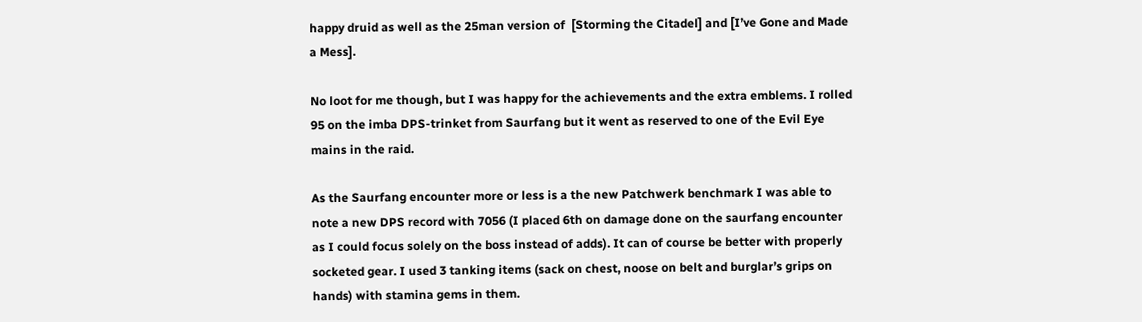happy druid as well as the 25man version of  [Storming the Citadel] and [I’ve Gone and Made a Mess].

No loot for me though, but I was happy for the achievements and the extra emblems. I rolled 95 on the imba DPS-trinket from Saurfang but it went as reserved to one of the Evil Eye mains in the raid.

As the Saurfang encounter more or less is a the new Patchwerk benchmark I was able to note a new DPS record with 7056 (I placed 6th on damage done on the saurfang encounter as I could focus solely on the boss instead of adds). It can of course be better with properly socketed gear. I used 3 tanking items (sack on chest, noose on belt and burglar’s grips on hands) with stamina gems in them.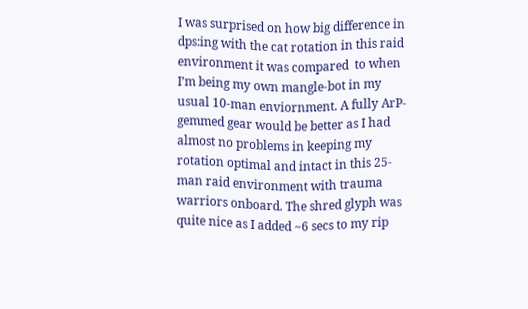I was surprised on how big difference in dps:ing with the cat rotation in this raid environment it was compared  to when I’m being my own mangle-bot in my usual 10-man enviornment. A fully ArP-gemmed gear would be better as I had almost no problems in keeping my rotation optimal and intact in this 25-man raid environment with trauma warriors onboard. The shred glyph was quite nice as I added ~6 secs to my rip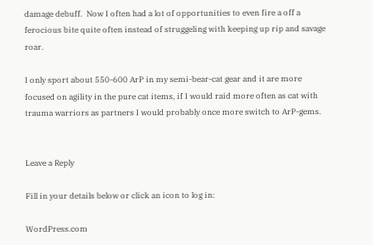damage debuff.  Now I often had a lot of opportunities to even fire a off a ferocious bite quite often instead of struggeling with keeping up rip and savage roar.

I only sport about 550-600 ArP in my semi-bear-cat gear and it are more focused on agility in the pure cat items, if I would raid more often as cat with trauma warriors as partners I would probably once more switch to ArP-gems.


Leave a Reply

Fill in your details below or click an icon to log in:

WordPress.com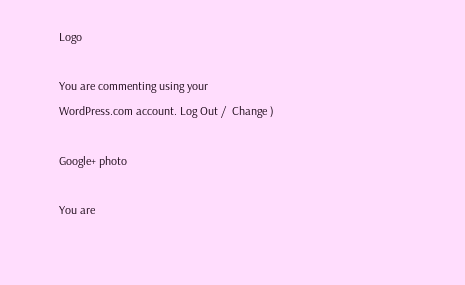Logo

You are commenting using your WordPress.com account. Log Out /  Change )

Google+ photo

You are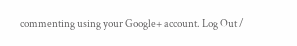commenting using your Google+ account. Log Out /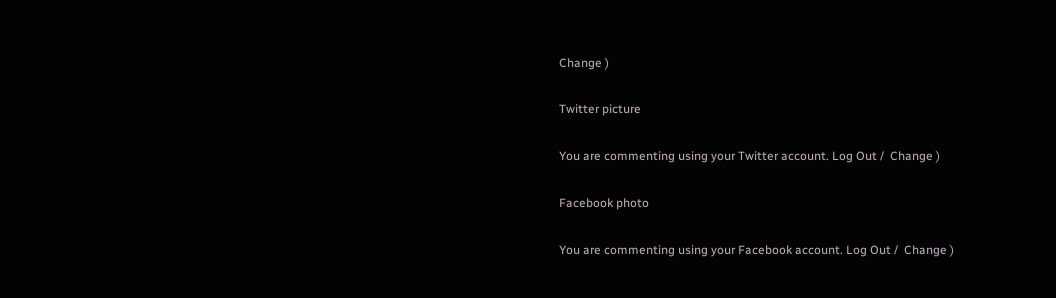Change )

Twitter picture

You are commenting using your Twitter account. Log Out /  Change )

Facebook photo

You are commenting using your Facebook account. Log Out /  Change )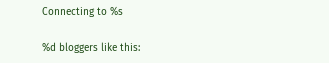Connecting to %s

%d bloggers like this: